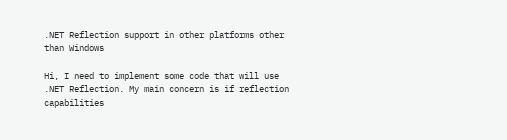.NET Reflection support in other platforms other than Windows

Hi, I need to implement some code that will use .NET Reflection. My main concern is if reflection capabilities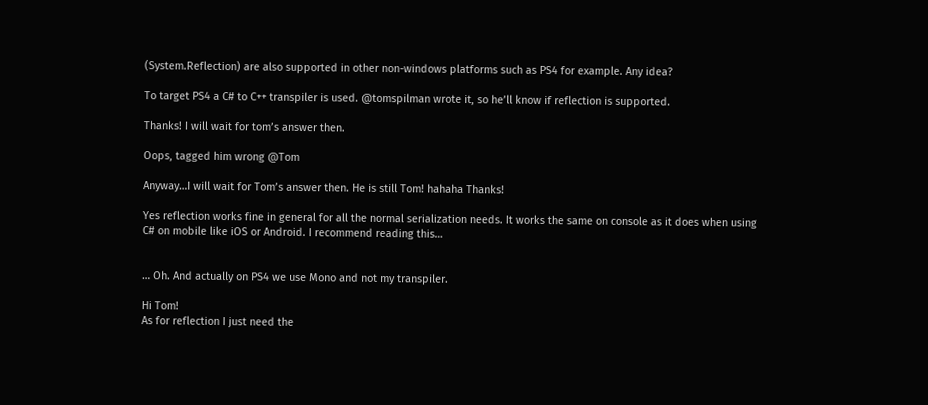(System.Reflection) are also supported in other non-windows platforms such as PS4 for example. Any idea?

To target PS4 a C# to C++ transpiler is used. @tomspilman wrote it, so he’ll know if reflection is supported.

Thanks! I will wait for tom’s answer then.

Oops, tagged him wrong @Tom

Anyway…I will wait for Tom’s answer then. He is still Tom! hahaha Thanks!

Yes reflection works fine in general for all the normal serialization needs. It works the same on console as it does when using C# on mobile like iOS or Android. I recommend reading this…


… Oh. And actually on PS4 we use Mono and not my transpiler.

Hi Tom!
As for reflection I just need the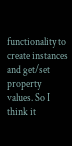functionality to create instances and get/set property values. So I think it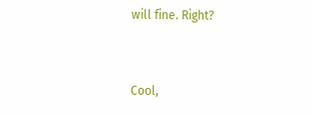will fine. Right?


Cool,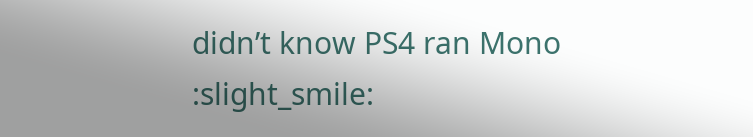didn’t know PS4 ran Mono :slight_smile: